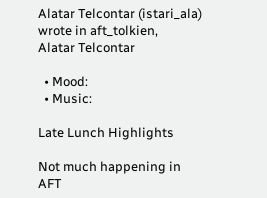Alatar Telcontar (istari_ala) wrote in aft_tolkien,
Alatar Telcontar

  • Mood:
  • Music:

Late Lunch Highlights

Not much happening in AFT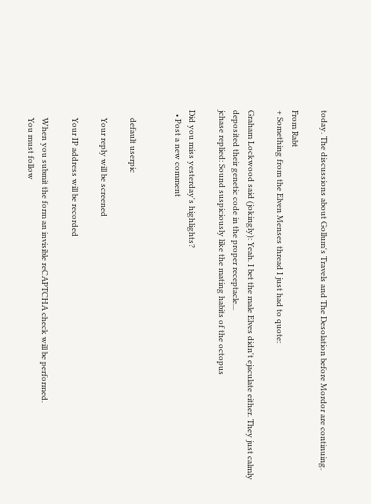today. The discussions about Gollum's Travels and The Desolation before Mordor are continuing.

From Rabt
+ Something from the Elven Menses thread I just had to quote:

Graham Lockwood said (jokingly): Yeah. I bet the male Elves didn't ejaculate either. They just calmly deposited their genetic code in the proper receptacle...
jchase replied: Sound suspiciously like the mating habits of the octopus

Did you miss yesterday's highlights?
  • Post a new comment


    default userpic

    Your reply will be screened

    Your IP address will be recorded

    When you submit the form an invisible reCAPTCHA check will be performed.
    You must follow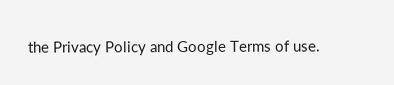the Privacy Policy and Google Terms of use.